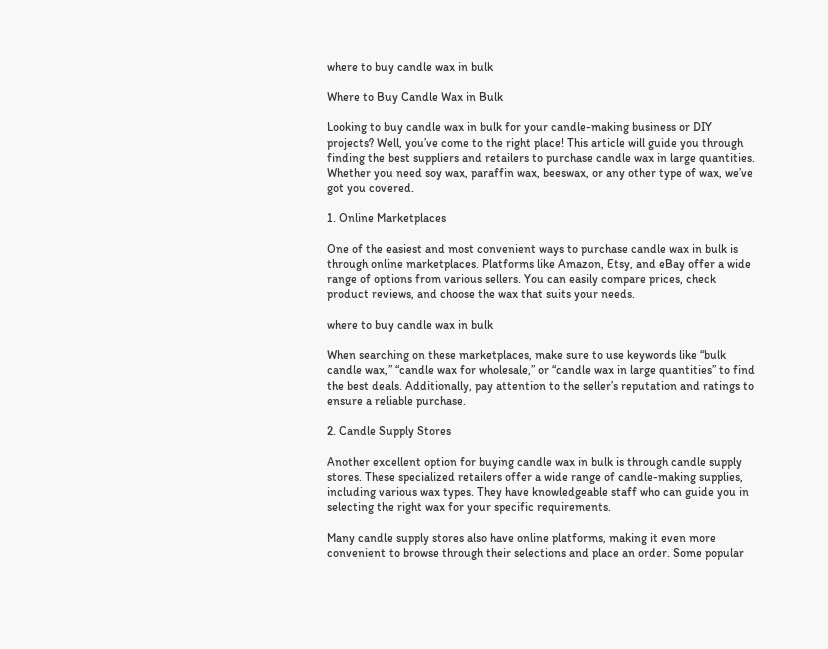where to buy candle wax in bulk

Where to Buy Candle Wax in Bulk

Looking to buy candle wax in bulk for your candle-making business or DIY projects? Well, you’ve come to the right place! This article will guide you through finding the best suppliers and retailers to purchase candle wax in large quantities. Whether you need soy wax, paraffin wax, beeswax, or any other type of wax, we’ve got you covered.

1. Online Marketplaces

One of the easiest and most convenient ways to purchase candle wax in bulk is through online marketplaces. Platforms like Amazon, Etsy, and eBay offer a wide range of options from various sellers. You can easily compare prices, check product reviews, and choose the wax that suits your needs.

where to buy candle wax in bulk

When searching on these marketplaces, make sure to use keywords like “bulk candle wax,” “candle wax for wholesale,” or “candle wax in large quantities” to find the best deals. Additionally, pay attention to the seller’s reputation and ratings to ensure a reliable purchase.

2. Candle Supply Stores

Another excellent option for buying candle wax in bulk is through candle supply stores. These specialized retailers offer a wide range of candle-making supplies, including various wax types. They have knowledgeable staff who can guide you in selecting the right wax for your specific requirements.

Many candle supply stores also have online platforms, making it even more convenient to browse through their selections and place an order. Some popular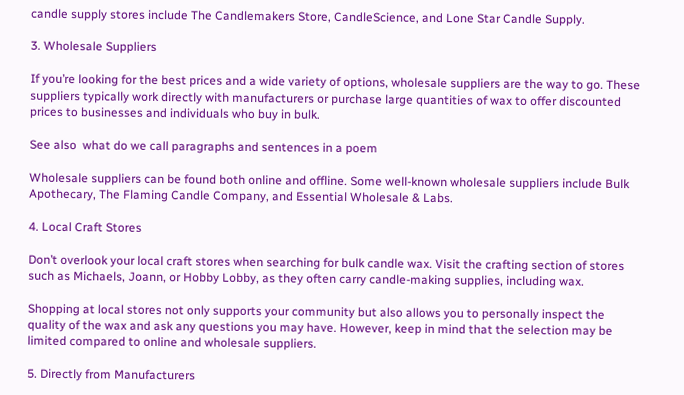candle supply stores include The Candlemakers Store, CandleScience, and Lone Star Candle Supply.

3. Wholesale Suppliers

If you’re looking for the best prices and a wide variety of options, wholesale suppliers are the way to go. These suppliers typically work directly with manufacturers or purchase large quantities of wax to offer discounted prices to businesses and individuals who buy in bulk.

See also  what do we call paragraphs and sentences in a poem

Wholesale suppliers can be found both online and offline. Some well-known wholesale suppliers include Bulk Apothecary, The Flaming Candle Company, and Essential Wholesale & Labs.

4. Local Craft Stores

Don’t overlook your local craft stores when searching for bulk candle wax. Visit the crafting section of stores such as Michaels, Joann, or Hobby Lobby, as they often carry candle-making supplies, including wax.

Shopping at local stores not only supports your community but also allows you to personally inspect the quality of the wax and ask any questions you may have. However, keep in mind that the selection may be limited compared to online and wholesale suppliers.

5. Directly from Manufacturers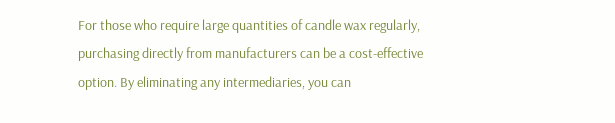For those who require large quantities of candle wax regularly, purchasing directly from manufacturers can be a cost-effective option. By eliminating any intermediaries, you can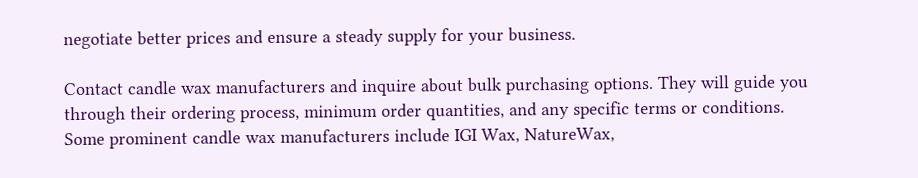negotiate better prices and ensure a steady supply for your business.

Contact candle wax manufacturers and inquire about bulk purchasing options. They will guide you through their ordering process, minimum order quantities, and any specific terms or conditions. Some prominent candle wax manufacturers include IGI Wax, NatureWax,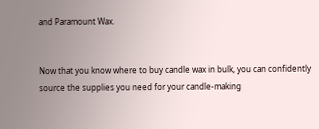and Paramount Wax.


Now that you know where to buy candle wax in bulk, you can confidently source the supplies you need for your candle-making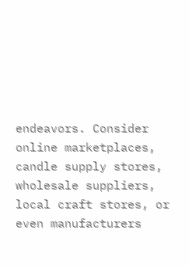endeavors. Consider online marketplaces, candle supply stores, wholesale suppliers, local craft stores, or even manufacturers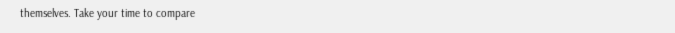themselves. Take your time to compare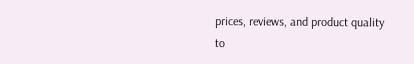prices, reviews, and product quality to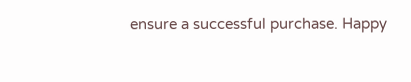ensure a successful purchase. Happy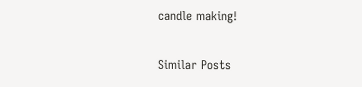candle making!

Similar Posts